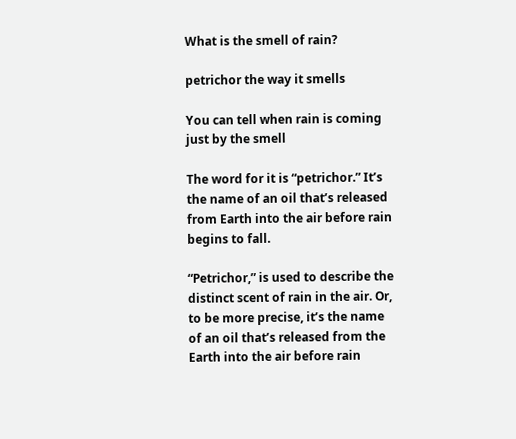What is the smell of rain?

petrichor the way it smells

You can tell when rain is coming just by the smell

The word for it is “petrichor.” It’s the name of an oil that’s released from Earth into the air before rain begins to fall.

“Petrichor,” is used to describe the distinct scent of rain in the air. Or, to be more precise, it’s the name of an oil that’s released from the Earth into the air before rain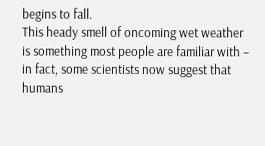begins to fall.
This heady smell of oncoming wet weather is something most people are familiar with – in fact, some scientists now suggest that humans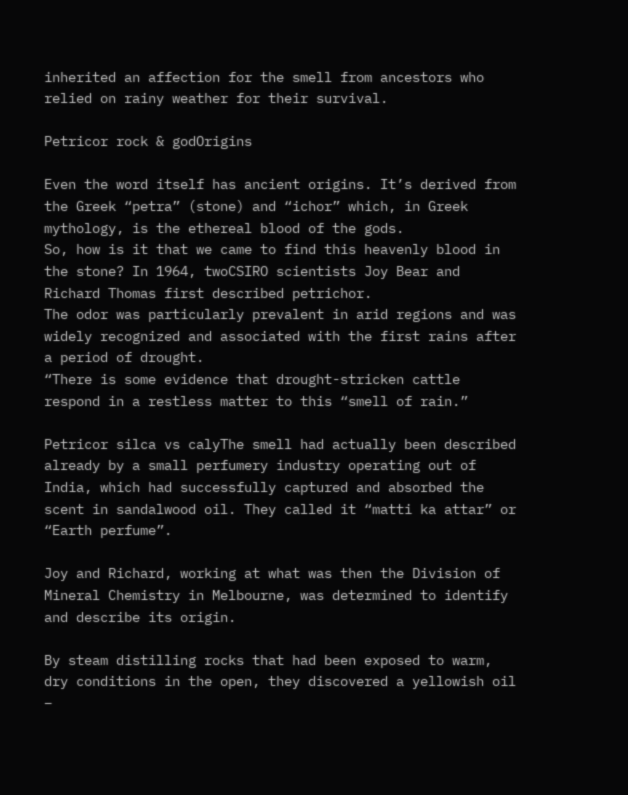inherited an affection for the smell from ancestors who relied on rainy weather for their survival.

Petricor rock & godOrigins

Even the word itself has ancient origins. It’s derived from the Greek “petra” (stone) and “ichor” which, in Greek mythology, is the ethereal blood of the gods.
So, how is it that we came to find this heavenly blood in the stone? In 1964, twoCSIRO scientists Joy Bear and Richard Thomas first described petrichor.
The odor was particularly prevalent in arid regions and was widely recognized and associated with the first rains after a period of drought.
“There is some evidence that drought-stricken cattle respond in a restless matter to this “smell of rain.”

Petricor silca vs calyThe smell had actually been described already by a small perfumery industry operating out of India, which had successfully captured and absorbed the scent in sandalwood oil. They called it “matti ka attar” or “Earth perfume”.

Joy and Richard, working at what was then the Division of Mineral Chemistry in Melbourne, was determined to identify and describe its origin.

By steam distilling rocks that had been exposed to warm, dry conditions in the open, they discovered a yellowish oil –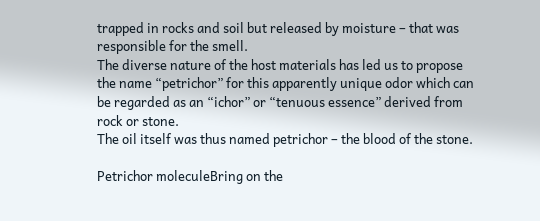trapped in rocks and soil but released by moisture – that was responsible for the smell.
The diverse nature of the host materials has led us to propose the name “petrichor” for this apparently unique odor which can be regarded as an “ichor” or “tenuous essence” derived from rock or stone.
The oil itself was thus named petrichor – the blood of the stone.

Petrichor moleculeBring on the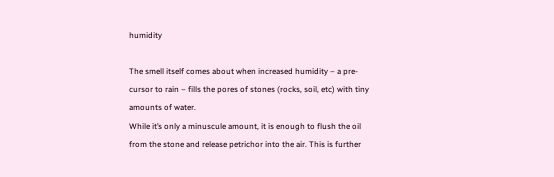humidity

The smell itself comes about when increased humidity – a pre-cursor to rain – fills the pores of stones (rocks, soil, etc) with tiny amounts of water.
While it’s only a minuscule amount, it is enough to flush the oil from the stone and release petrichor into the air. This is further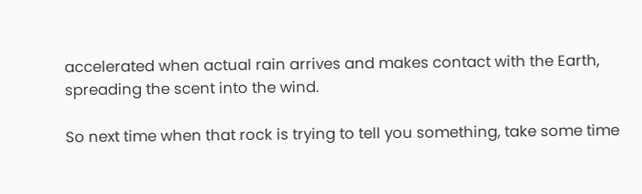accelerated when actual rain arrives and makes contact with the Earth, spreading the scent into the wind.

So next time when that rock is trying to tell you something, take some time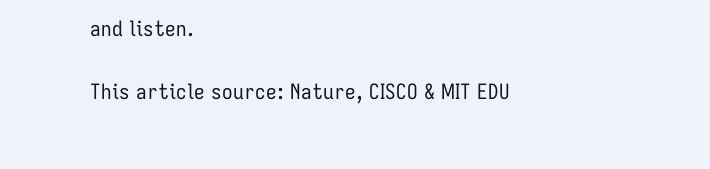and listen.

This article source: Nature, CISCO & MIT EDU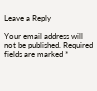Leave a Reply

Your email address will not be published. Required fields are marked *